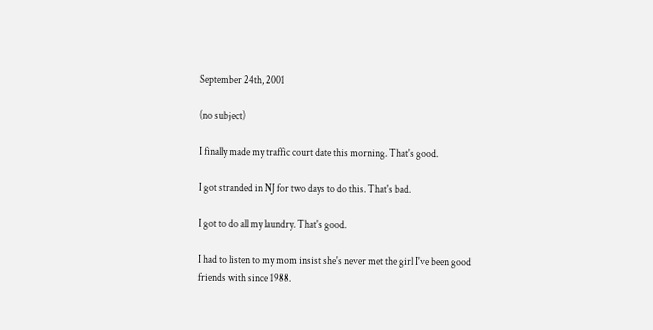September 24th, 2001

(no subject)

I finally made my traffic court date this morning. That's good.

I got stranded in NJ for two days to do this. That's bad.

I got to do all my laundry. That's good.

I had to listen to my mom insist she's never met the girl I've been good friends with since 1988.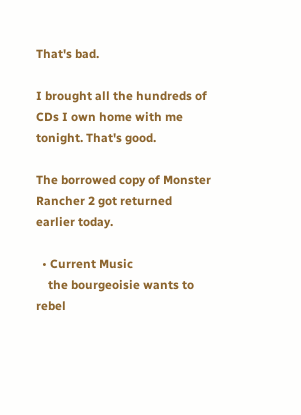That's bad.

I brought all the hundreds of CDs I own home with me tonight. That's good.

The borrowed copy of Monster Rancher 2 got returned earlier today.

  • Current Music
    the bourgeoisie wants to rebel